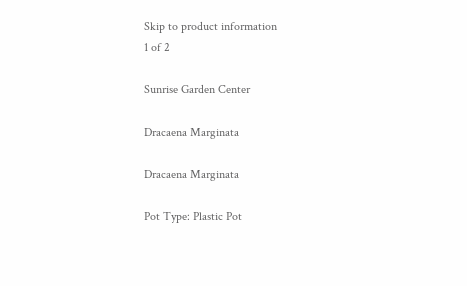Skip to product information
1 of 2

Sunrise Garden Center

Dracaena Marginata

Dracaena Marginata

Pot Type: Plastic Pot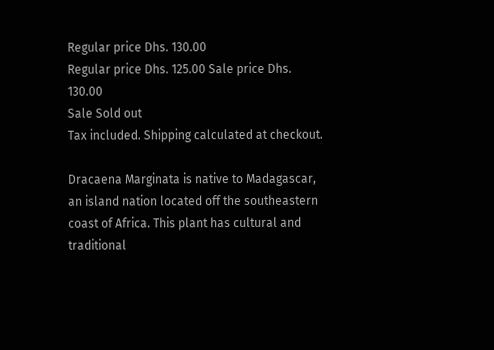Regular price Dhs. 130.00
Regular price Dhs. 125.00 Sale price Dhs. 130.00
Sale Sold out
Tax included. Shipping calculated at checkout.

Dracaena Marginata is native to Madagascar, an island nation located off the southeastern coast of Africa. This plant has cultural and traditional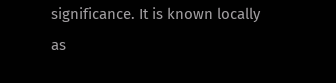significance. It is known locally as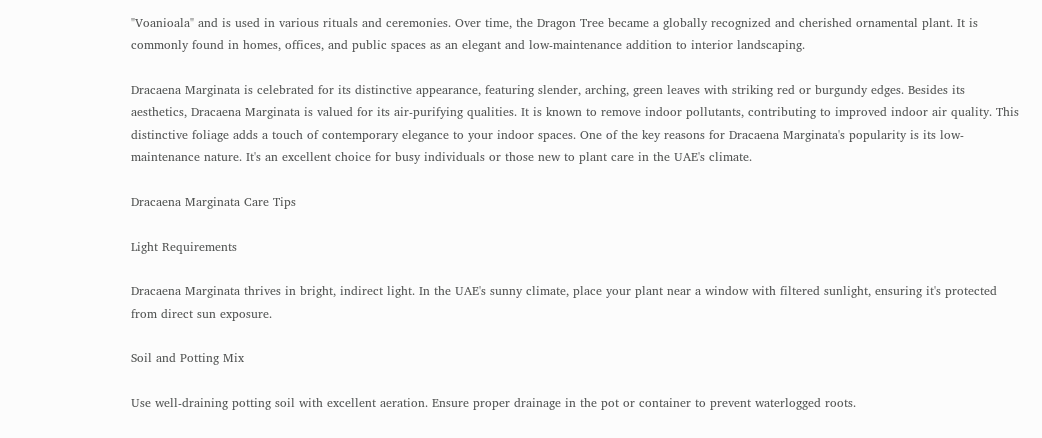"Voanioala" and is used in various rituals and ceremonies. Over time, the Dragon Tree became a globally recognized and cherished ornamental plant. It is commonly found in homes, offices, and public spaces as an elegant and low-maintenance addition to interior landscaping.

Dracaena Marginata is celebrated for its distinctive appearance, featuring slender, arching, green leaves with striking red or burgundy edges. Besides its aesthetics, Dracaena Marginata is valued for its air-purifying qualities. It is known to remove indoor pollutants, contributing to improved indoor air quality. This distinctive foliage adds a touch of contemporary elegance to your indoor spaces. One of the key reasons for Dracaena Marginata's popularity is its low-maintenance nature. It's an excellent choice for busy individuals or those new to plant care in the UAE's climate.

Dracaena Marginata Care Tips

Light Requirements

Dracaena Marginata thrives in bright, indirect light. In the UAE's sunny climate, place your plant near a window with filtered sunlight, ensuring it's protected from direct sun exposure.

Soil and Potting Mix

Use well-draining potting soil with excellent aeration. Ensure proper drainage in the pot or container to prevent waterlogged roots.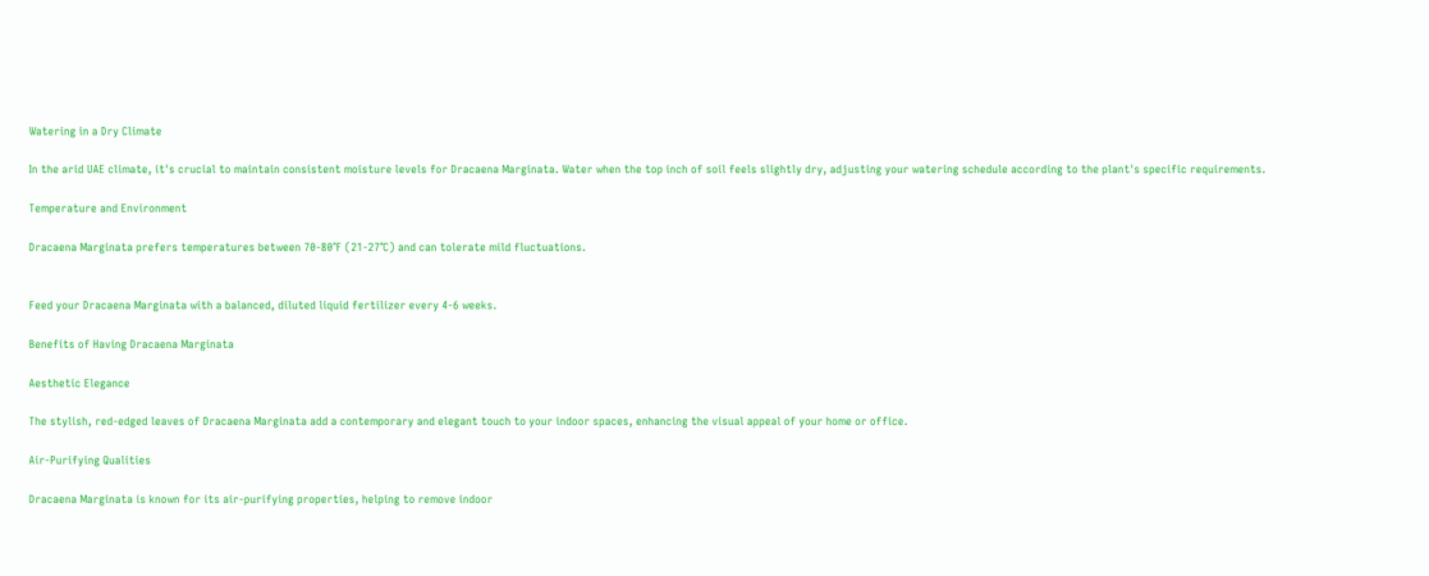Watering in a Dry Climate

In the arid UAE climate, it's crucial to maintain consistent moisture levels for Dracaena Marginata. Water when the top inch of soil feels slightly dry, adjusting your watering schedule according to the plant's specific requirements.

Temperature and Environment

Dracaena Marginata prefers temperatures between 70-80°F (21-27°C) and can tolerate mild fluctuations.


Feed your Dracaena Marginata with a balanced, diluted liquid fertilizer every 4-6 weeks.

Benefits of Having Dracaena Marginata

Aesthetic Elegance

The stylish, red-edged leaves of Dracaena Marginata add a contemporary and elegant touch to your indoor spaces, enhancing the visual appeal of your home or office.

Air-Purifying Qualities

Dracaena Marginata is known for its air-purifying properties, helping to remove indoor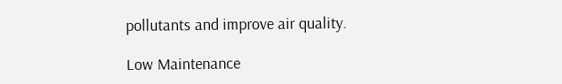pollutants and improve air quality.

Low Maintenance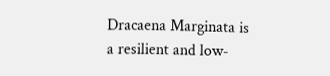Dracaena Marginata is a resilient and low-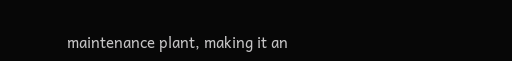maintenance plant, making it an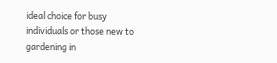ideal choice for busy individuals or those new to gardening in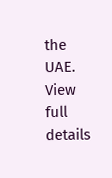the UAE.
View full details